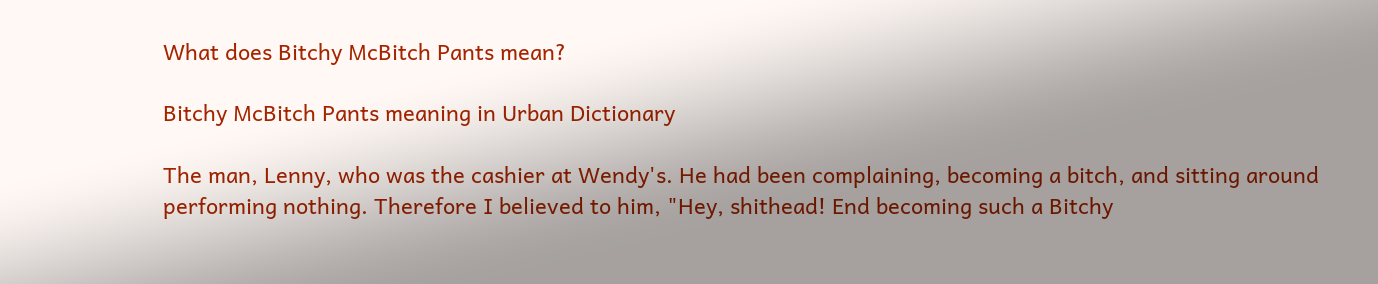What does Bitchy McBitch Pants mean?

Bitchy McBitch Pants meaning in Urban Dictionary

The man, Lenny, who was the cashier at Wendy's. He had been complaining, becoming a bitch, and sitting around performing nothing. Therefore I believed to him, "Hey, shithead! End becoming such a Bitchy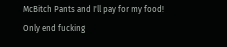McBitch Pants and I'll pay for my food! Only end fucking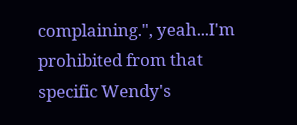complaining.", yeah...I'm prohibited from that specific Wendy's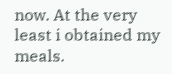now. At the very least i obtained my meals.